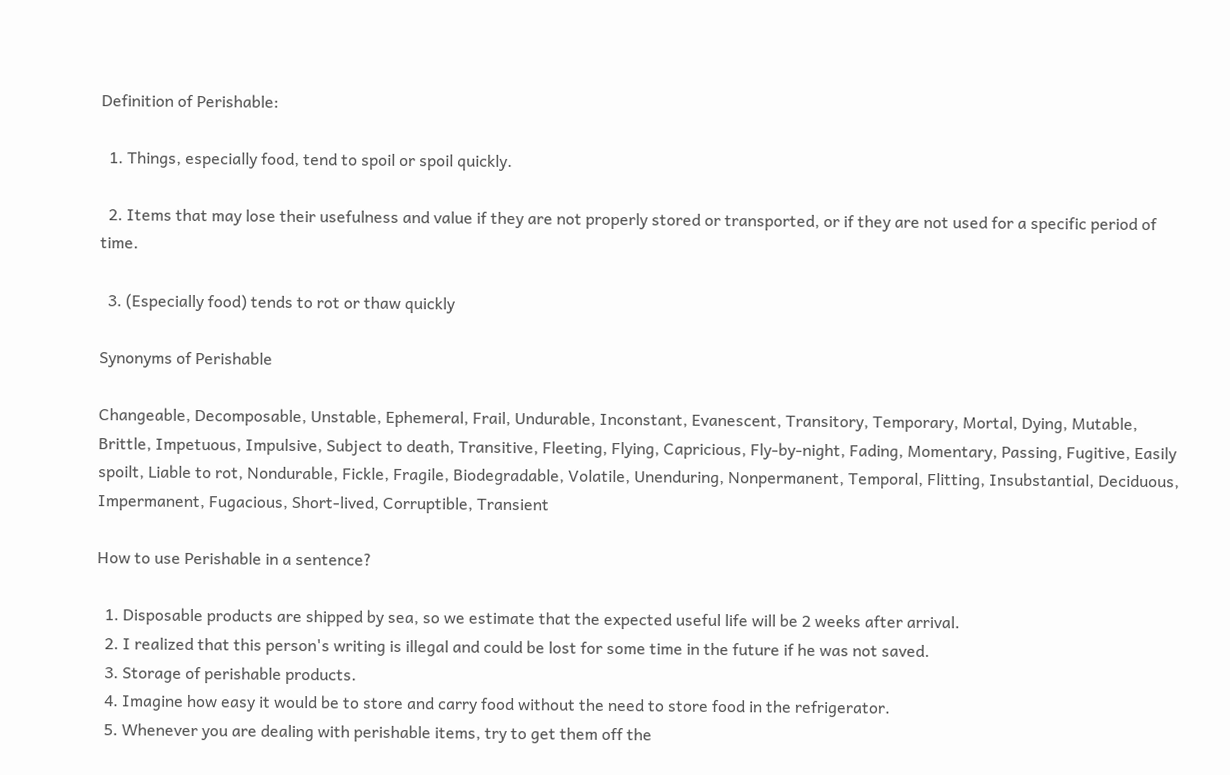Definition of Perishable:

  1. Things, especially food, tend to spoil or spoil quickly.

  2. Items that may lose their usefulness and value if they are not properly stored or transported, or if they are not used for a specific period of time.

  3. (Especially food) tends to rot or thaw quickly

Synonyms of Perishable

Changeable, Decomposable, Unstable, Ephemeral, Frail, Undurable, Inconstant, Evanescent, Transitory, Temporary, Mortal, Dying, Mutable, Brittle, Impetuous, Impulsive, Subject to death, Transitive, Fleeting, Flying, Capricious, Fly-by-night, Fading, Momentary, Passing, Fugitive, Easily spoilt, Liable to rot, Nondurable, Fickle, Fragile, Biodegradable, Volatile, Unenduring, Nonpermanent, Temporal, Flitting, Insubstantial, Deciduous, Impermanent, Fugacious, Short-lived, Corruptible, Transient

How to use Perishable in a sentence?

  1. Disposable products are shipped by sea, so we estimate that the expected useful life will be 2 weeks after arrival.
  2. I realized that this person's writing is illegal and could be lost for some time in the future if he was not saved.
  3. Storage of perishable products.
  4. Imagine how easy it would be to store and carry food without the need to store food in the refrigerator.
  5. Whenever you are dealing with perishable items, try to get them off the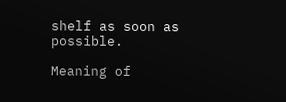shelf as soon as possible.

Meaning of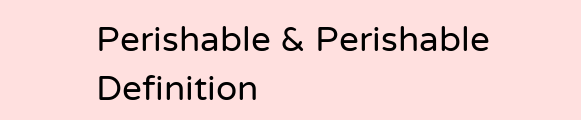Perishable & Perishable Definition